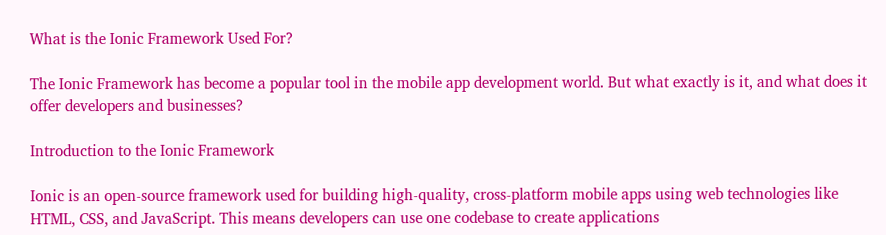What is the Ionic Framework Used For?

The Ionic Framework has become a popular tool in the mobile app development world. But what exactly is it, and what does it offer developers and businesses?

Introduction to the Ionic Framework

Ionic is an open-source framework used for building high-quality, cross-platform mobile apps using web technologies like HTML, CSS, and JavaScript. This means developers can use one codebase to create applications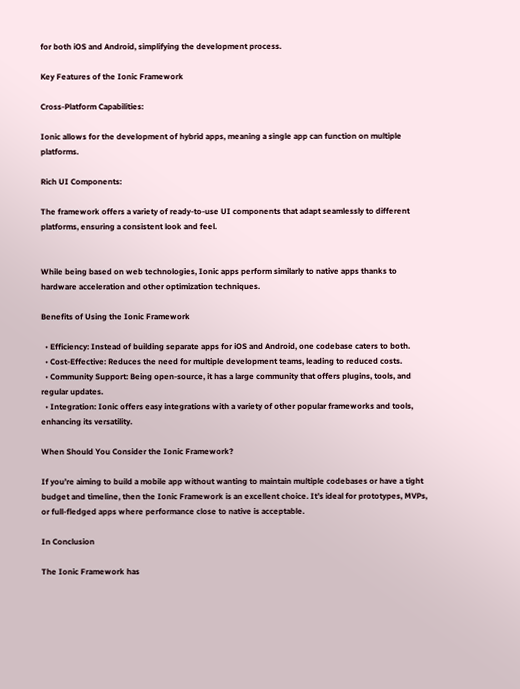for both iOS and Android, simplifying the development process.

Key Features of the Ionic Framework

Cross-Platform Capabilities:

Ionic allows for the development of hybrid apps, meaning a single app can function on multiple platforms.

Rich UI Components:

The framework offers a variety of ready-to-use UI components that adapt seamlessly to different platforms, ensuring a consistent look and feel.


While being based on web technologies, Ionic apps perform similarly to native apps thanks to hardware acceleration and other optimization techniques.

Benefits of Using the Ionic Framework

  • Efficiency: Instead of building separate apps for iOS and Android, one codebase caters to both.
  • Cost-Effective: Reduces the need for multiple development teams, leading to reduced costs.
  • Community Support: Being open-source, it has a large community that offers plugins, tools, and regular updates.
  • Integration: Ionic offers easy integrations with a variety of other popular frameworks and tools, enhancing its versatility.

When Should You Consider the Ionic Framework?

If you’re aiming to build a mobile app without wanting to maintain multiple codebases or have a tight budget and timeline, then the Ionic Framework is an excellent choice. It’s ideal for prototypes, MVPs, or full-fledged apps where performance close to native is acceptable.

In Conclusion

The Ionic Framework has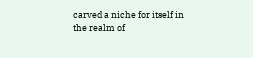carved a niche for itself in the realm of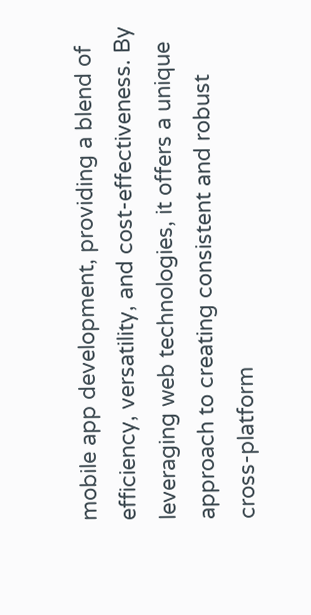mobile app development, providing a blend of efficiency, versatility, and cost-effectiveness. By leveraging web technologies, it offers a unique approach to creating consistent and robust cross-platform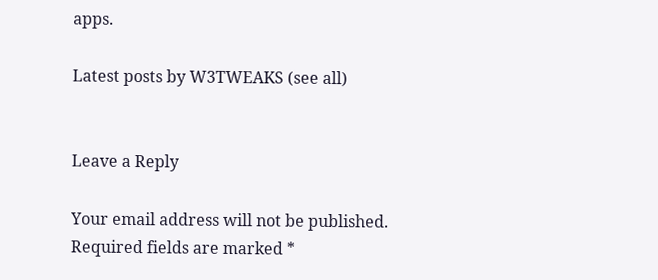apps.

Latest posts by W3TWEAKS (see all)


Leave a Reply

Your email address will not be published. Required fields are marked *